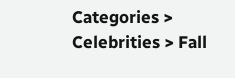Categories > Celebrities > Fall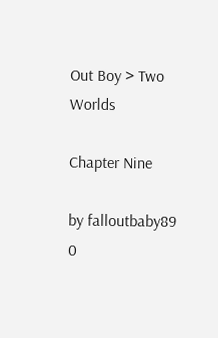Out Boy > Two Worlds

Chapter Nine

by falloutbaby89 0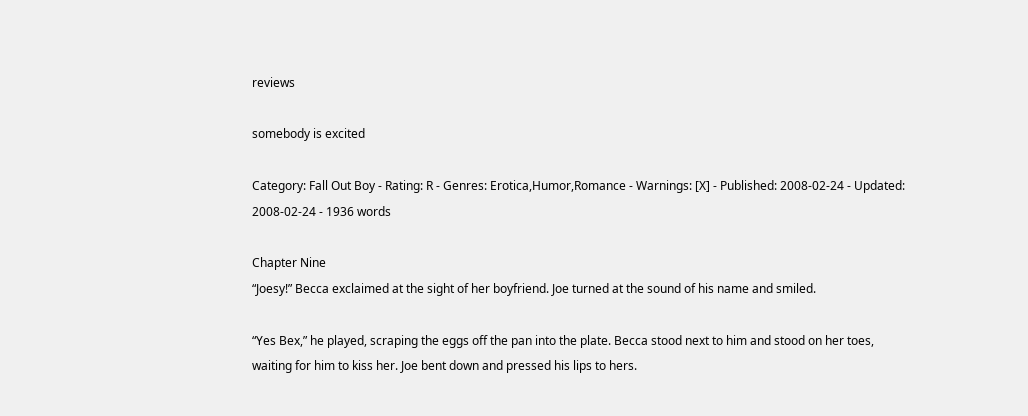reviews

somebody is excited

Category: Fall Out Boy - Rating: R - Genres: Erotica,Humor,Romance - Warnings: [X] - Published: 2008-02-24 - Updated: 2008-02-24 - 1936 words

Chapter Nine
“Joesy!” Becca exclaimed at the sight of her boyfriend. Joe turned at the sound of his name and smiled.

“Yes Bex,” he played, scraping the eggs off the pan into the plate. Becca stood next to him and stood on her toes, waiting for him to kiss her. Joe bent down and pressed his lips to hers.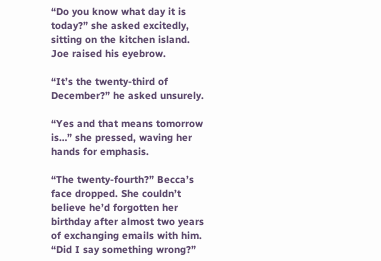“Do you know what day it is today?” she asked excitedly, sitting on the kitchen island. Joe raised his eyebrow.

“It’s the twenty-third of December?” he asked unsurely.

“Yes and that means tomorrow is…” she pressed, waving her hands for emphasis.

“The twenty-fourth?” Becca’s face dropped. She couldn’t believe he’d forgotten her birthday after almost two years of exchanging emails with him. “Did I say something wrong?”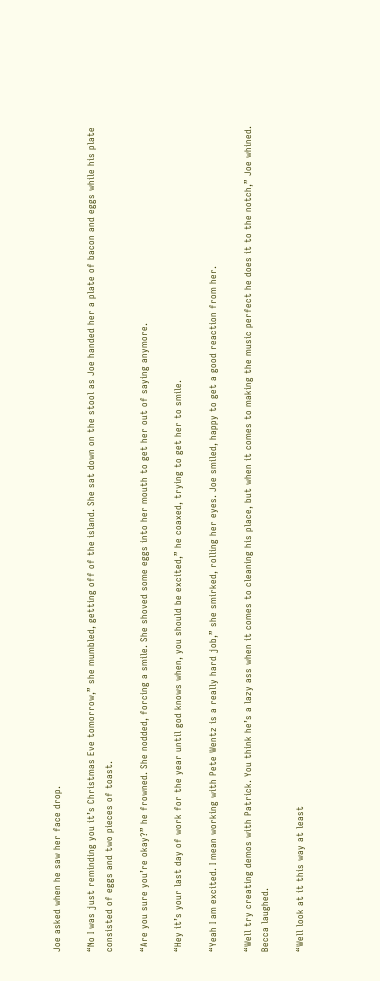Joe asked when he saw her face drop.

“No I was just reminding you it’s Christmas Eve tomorrow,” she mumbled, getting off of the island. She sat down on the stool as Joe handed her a plate of bacon and eggs while his plate consisted of eggs and two pieces of toast.

“Are you sure you’re okay?” he frowned. She nodded, forcing a smile. She shoved some eggs into her mouth to get her out of saying anymore.

“Hey it’s your last day of work for the year until god knows when, you should be excited,” he coaxed, trying to get her to smile.

“Yeah I am excited. I mean working with Pete Wentz is a really hard job,” she smirked, rolling her eyes. Joe smiled, happy to get a good reaction from her.

“Well try creating demos with Patrick. You think he’s a lazy ass when it comes to cleaning his place, but when it comes to making the music perfect he does it to the notch,” Joe whined. Becca laughed.

“Well look at it this way at least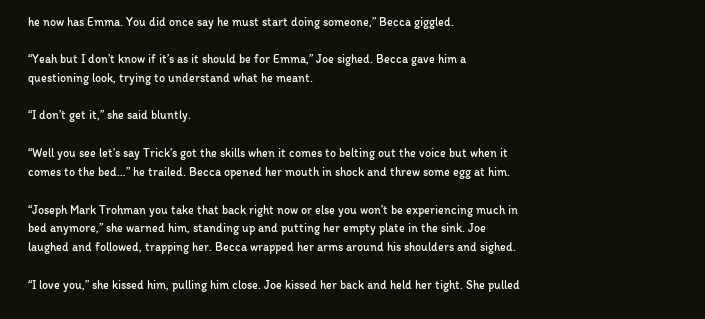he now has Emma. You did once say he must start doing someone,” Becca giggled.

“Yeah but I don’t know if it’s as it should be for Emma,” Joe sighed. Becca gave him a questioning look, trying to understand what he meant.

“I don’t get it,” she said bluntly.

“Well you see let’s say Trick’s got the skills when it comes to belting out the voice but when it comes to the bed…” he trailed. Becca opened her mouth in shock and threw some egg at him.

“Joseph Mark Trohman you take that back right now or else you won’t be experiencing much in bed anymore,” she warned him, standing up and putting her empty plate in the sink. Joe laughed and followed, trapping her. Becca wrapped her arms around his shoulders and sighed.

“I love you,” she kissed him, pulling him close. Joe kissed her back and held her tight. She pulled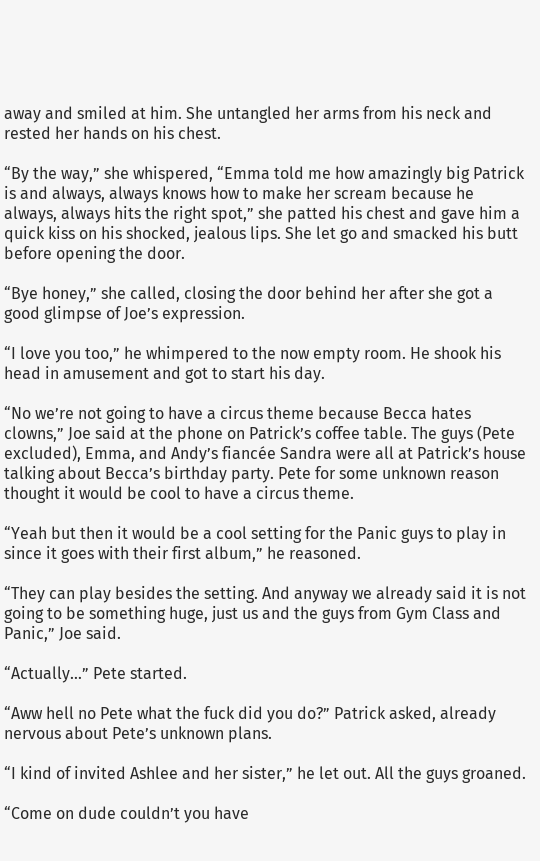away and smiled at him. She untangled her arms from his neck and rested her hands on his chest.

“By the way,” she whispered, “Emma told me how amazingly big Patrick is and always, always knows how to make her scream because he always, always hits the right spot,” she patted his chest and gave him a quick kiss on his shocked, jealous lips. She let go and smacked his butt before opening the door.

“Bye honey,” she called, closing the door behind her after she got a good glimpse of Joe’s expression.

“I love you too,” he whimpered to the now empty room. He shook his head in amusement and got to start his day.

“No we’re not going to have a circus theme because Becca hates clowns,” Joe said at the phone on Patrick’s coffee table. The guys (Pete excluded), Emma, and Andy’s fiancée Sandra were all at Patrick’s house talking about Becca’s birthday party. Pete for some unknown reason thought it would be cool to have a circus theme.

“Yeah but then it would be a cool setting for the Panic guys to play in since it goes with their first album,” he reasoned.

“They can play besides the setting. And anyway we already said it is not going to be something huge, just us and the guys from Gym Class and Panic,” Joe said.

“Actually…” Pete started.

“Aww hell no Pete what the fuck did you do?” Patrick asked, already nervous about Pete’s unknown plans.

“I kind of invited Ashlee and her sister,” he let out. All the guys groaned.

“Come on dude couldn’t you have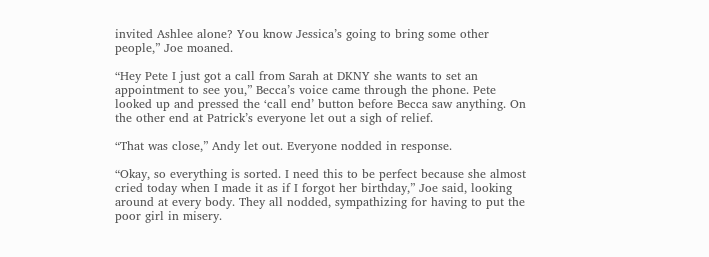invited Ashlee alone? You know Jessica’s going to bring some other people,” Joe moaned.

“Hey Pete I just got a call from Sarah at DKNY she wants to set an appointment to see you,” Becca’s voice came through the phone. Pete looked up and pressed the ‘call end’ button before Becca saw anything. On the other end at Patrick’s everyone let out a sigh of relief.

“That was close,” Andy let out. Everyone nodded in response.

“Okay, so everything is sorted. I need this to be perfect because she almost cried today when I made it as if I forgot her birthday,” Joe said, looking around at every body. They all nodded, sympathizing for having to put the poor girl in misery.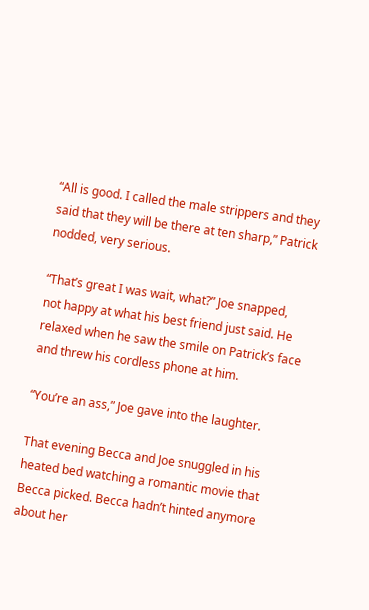“All is good. I called the male strippers and they said that they will be there at ten sharp,” Patrick nodded, very serious.

“That’s great I was wait, what?” Joe snapped, not happy at what his best friend just said. He relaxed when he saw the smile on Patrick’s face and threw his cordless phone at him.

“You’re an ass,” Joe gave into the laughter.

That evening Becca and Joe snuggled in his heated bed watching a romantic movie that Becca picked. Becca hadn’t hinted anymore about her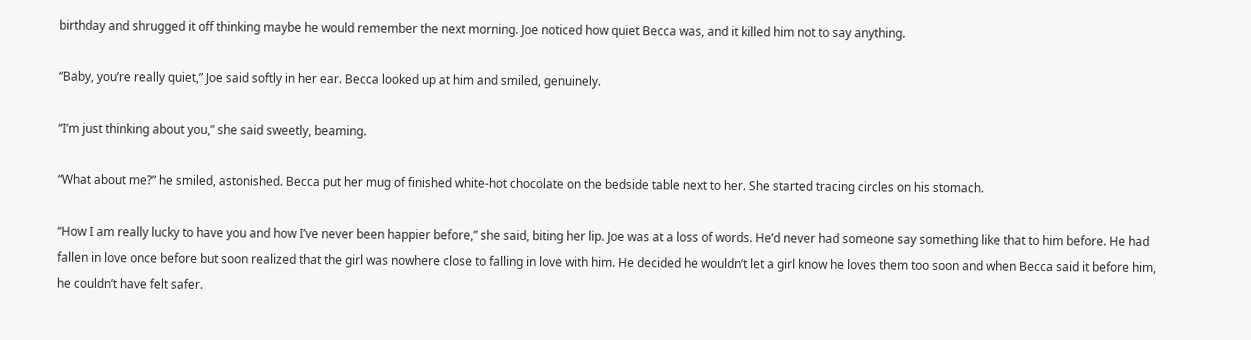birthday and shrugged it off thinking maybe he would remember the next morning. Joe noticed how quiet Becca was, and it killed him not to say anything.

“Baby, you’re really quiet,” Joe said softly in her ear. Becca looked up at him and smiled, genuinely.

“I’m just thinking about you,” she said sweetly, beaming.

“What about me?” he smiled, astonished. Becca put her mug of finished white-hot chocolate on the bedside table next to her. She started tracing circles on his stomach.

“How I am really lucky to have you and how I’ve never been happier before,” she said, biting her lip. Joe was at a loss of words. He’d never had someone say something like that to him before. He had fallen in love once before but soon realized that the girl was nowhere close to falling in love with him. He decided he wouldn’t let a girl know he loves them too soon and when Becca said it before him, he couldn’t have felt safer.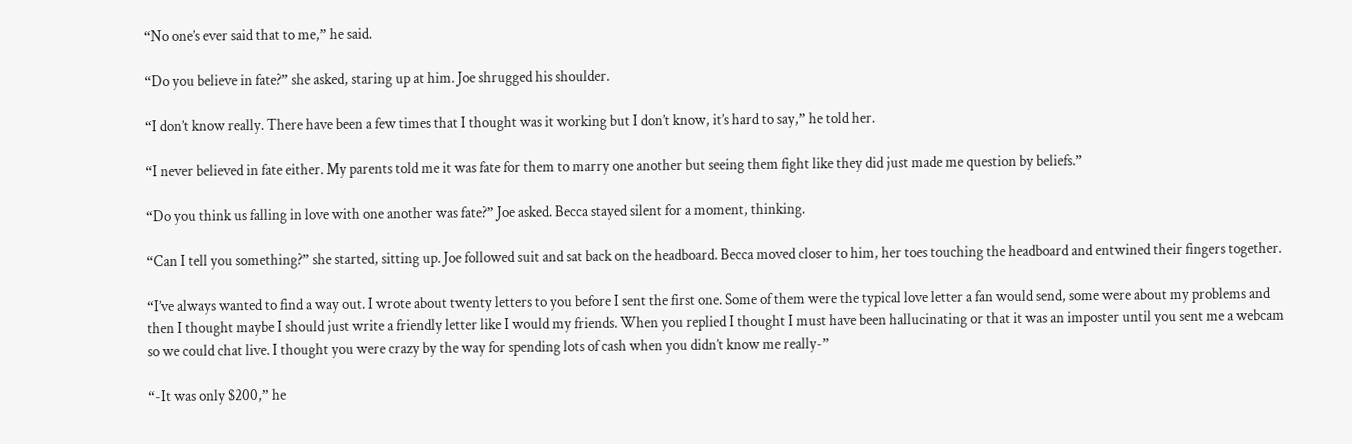“No one’s ever said that to me,” he said.

“Do you believe in fate?” she asked, staring up at him. Joe shrugged his shoulder.

“I don’t know really. There have been a few times that I thought was it working but I don’t know, it’s hard to say,” he told her.

“I never believed in fate either. My parents told me it was fate for them to marry one another but seeing them fight like they did just made me question by beliefs.”

“Do you think us falling in love with one another was fate?” Joe asked. Becca stayed silent for a moment, thinking.

“Can I tell you something?” she started, sitting up. Joe followed suit and sat back on the headboard. Becca moved closer to him, her toes touching the headboard and entwined their fingers together.

“I’ve always wanted to find a way out. I wrote about twenty letters to you before I sent the first one. Some of them were the typical love letter a fan would send, some were about my problems and then I thought maybe I should just write a friendly letter like I would my friends. When you replied I thought I must have been hallucinating or that it was an imposter until you sent me a webcam so we could chat live. I thought you were crazy by the way for spending lots of cash when you didn’t know me really-”

“-It was only $200,” he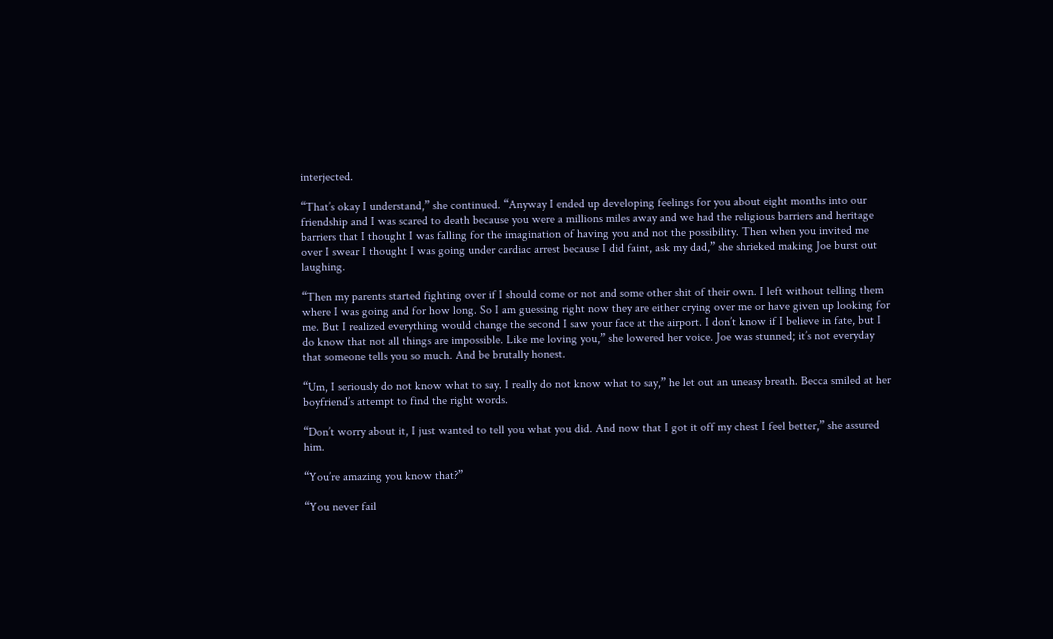interjected.

“That’s okay I understand,” she continued. “Anyway I ended up developing feelings for you about eight months into our friendship and I was scared to death because you were a millions miles away and we had the religious barriers and heritage barriers that I thought I was falling for the imagination of having you and not the possibility. Then when you invited me over I swear I thought I was going under cardiac arrest because I did faint, ask my dad,” she shrieked making Joe burst out laughing.

“Then my parents started fighting over if I should come or not and some other shit of their own. I left without telling them where I was going and for how long. So I am guessing right now they are either crying over me or have given up looking for me. But I realized everything would change the second I saw your face at the airport. I don’t know if I believe in fate, but I do know that not all things are impossible. Like me loving you,” she lowered her voice. Joe was stunned; it’s not everyday that someone tells you so much. And be brutally honest.

“Um, I seriously do not know what to say. I really do not know what to say,” he let out an uneasy breath. Becca smiled at her boyfriend’s attempt to find the right words.

“Don’t worry about it, I just wanted to tell you what you did. And now that I got it off my chest I feel better,” she assured him.

“You’re amazing you know that?”

“You never fail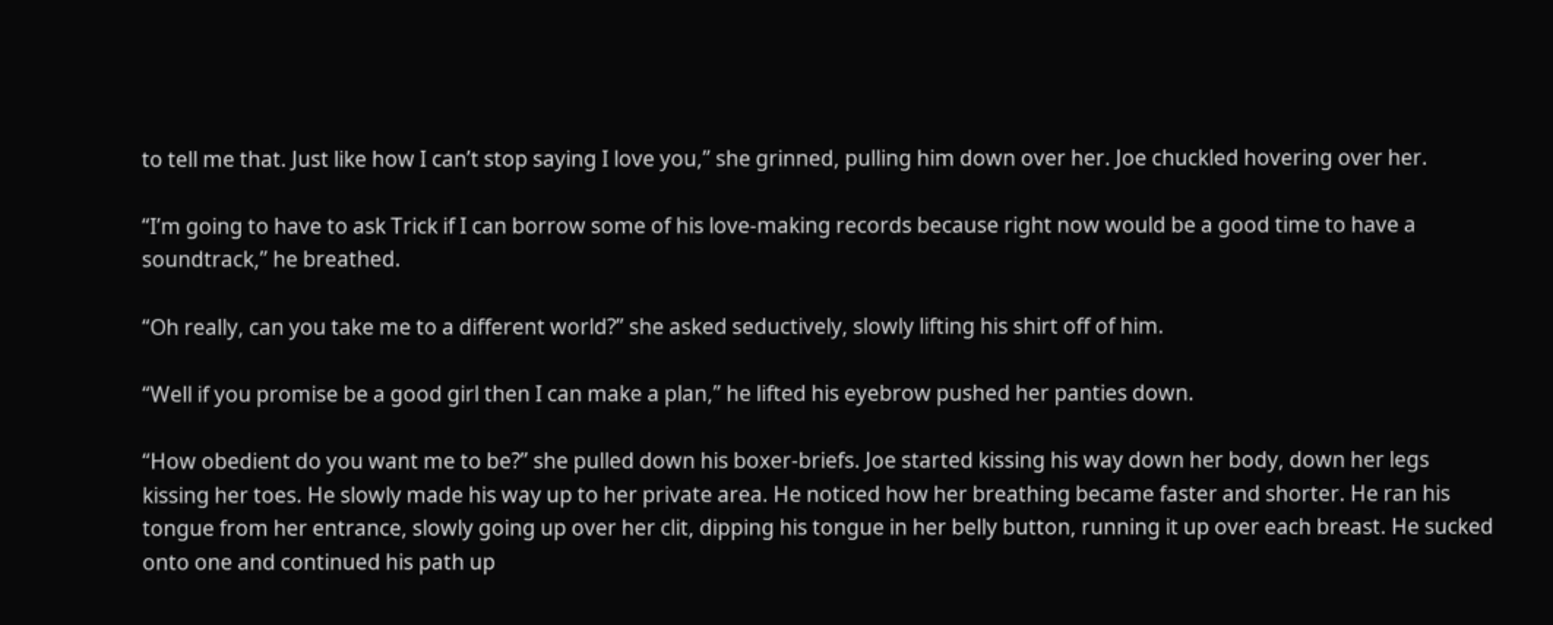to tell me that. Just like how I can’t stop saying I love you,” she grinned, pulling him down over her. Joe chuckled hovering over her.

“I’m going to have to ask Trick if I can borrow some of his love-making records because right now would be a good time to have a soundtrack,” he breathed.

“Oh really, can you take me to a different world?” she asked seductively, slowly lifting his shirt off of him.

“Well if you promise be a good girl then I can make a plan,” he lifted his eyebrow pushed her panties down.

“How obedient do you want me to be?” she pulled down his boxer-briefs. Joe started kissing his way down her body, down her legs kissing her toes. He slowly made his way up to her private area. He noticed how her breathing became faster and shorter. He ran his tongue from her entrance, slowly going up over her clit, dipping his tongue in her belly button, running it up over each breast. He sucked onto one and continued his path up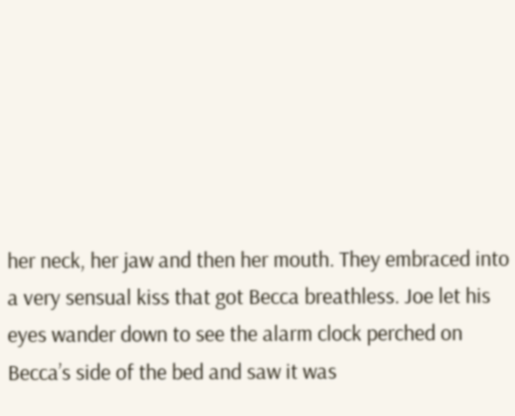her neck, her jaw and then her mouth. They embraced into a very sensual kiss that got Becca breathless. Joe let his eyes wander down to see the alarm clock perched on Becca’s side of the bed and saw it was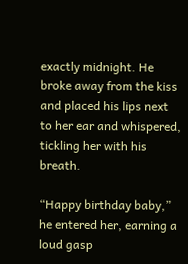exactly midnight. He broke away from the kiss and placed his lips next to her ear and whispered, tickling her with his breath.

“Happy birthday baby,” he entered her, earning a loud gasp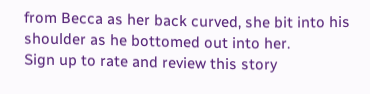from Becca as her back curved, she bit into his shoulder as he bottomed out into her.
Sign up to rate and review this story